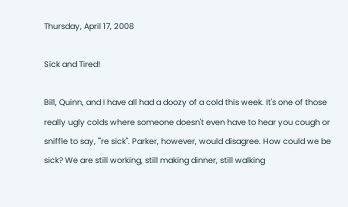Thursday, April 17, 2008

Sick and Tired!

Bill, Quinn, and I have all had a doozy of a cold this week. It's one of those really ugly colds where someone doesn't even have to hear you cough or sniffle to say, "'re sick". Parker, however, would disagree. How could we be sick? We are still working, still making dinner, still walking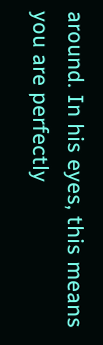around. In his eyes, this means you are perfectly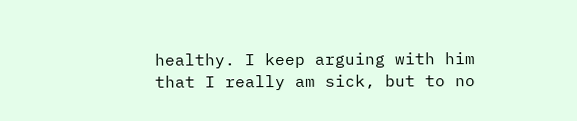healthy. I keep arguing with him that I really am sick, but to no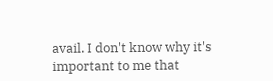avail. I don't know why it's important to me that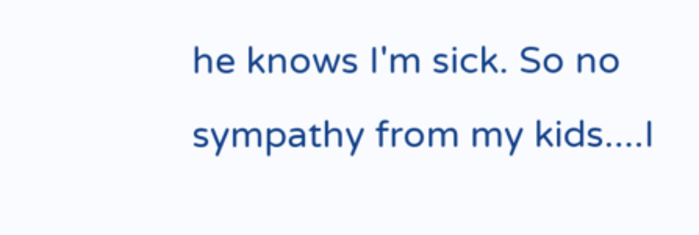he knows I'm sick. So no sympathy from my kids....I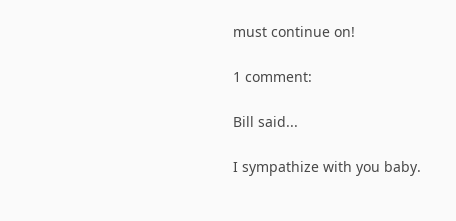must continue on!

1 comment:

Bill said...

I sympathize with you baby.